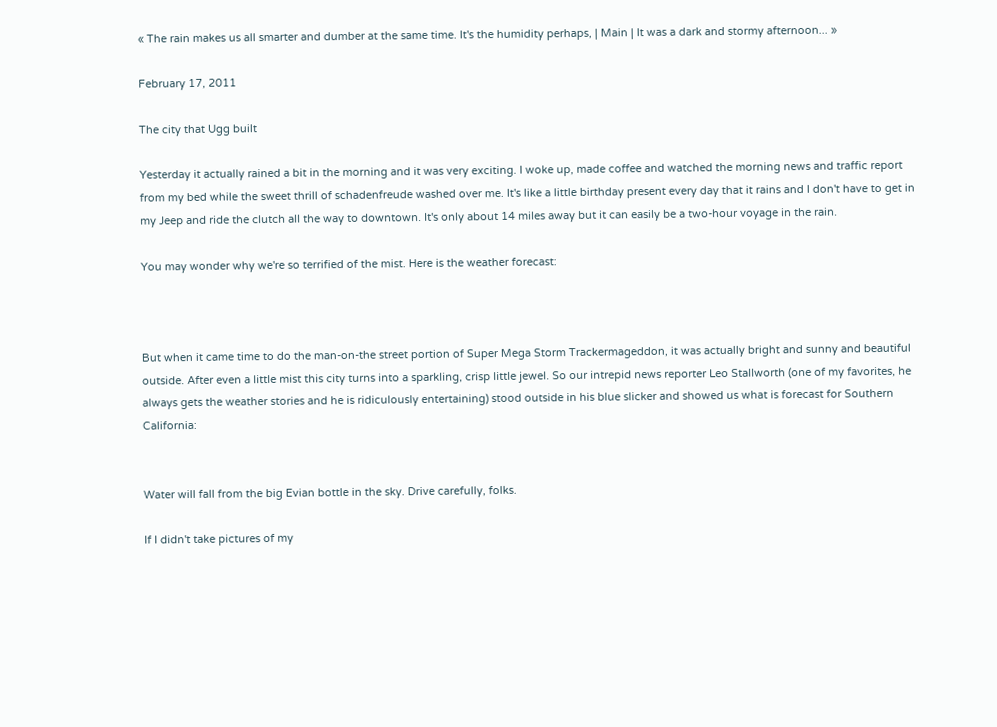« The rain makes us all smarter and dumber at the same time. It's the humidity perhaps, | Main | It was a dark and stormy afternoon... »

February 17, 2011

The city that Ugg built

Yesterday it actually rained a bit in the morning and it was very exciting. I woke up, made coffee and watched the morning news and traffic report from my bed while the sweet thrill of schadenfreude washed over me. It's like a little birthday present every day that it rains and I don't have to get in my Jeep and ride the clutch all the way to downtown. It's only about 14 miles away but it can easily be a two-hour voyage in the rain.

You may wonder why we're so terrified of the mist. Here is the weather forecast:



But when it came time to do the man-on-the street portion of Super Mega Storm Trackermageddon, it was actually bright and sunny and beautiful outside. After even a little mist this city turns into a sparkling, crisp little jewel. So our intrepid news reporter Leo Stallworth (one of my favorites, he always gets the weather stories and he is ridiculously entertaining) stood outside in his blue slicker and showed us what is forecast for Southern California:


Water will fall from the big Evian bottle in the sky. Drive carefully, folks.

If I didn't take pictures of my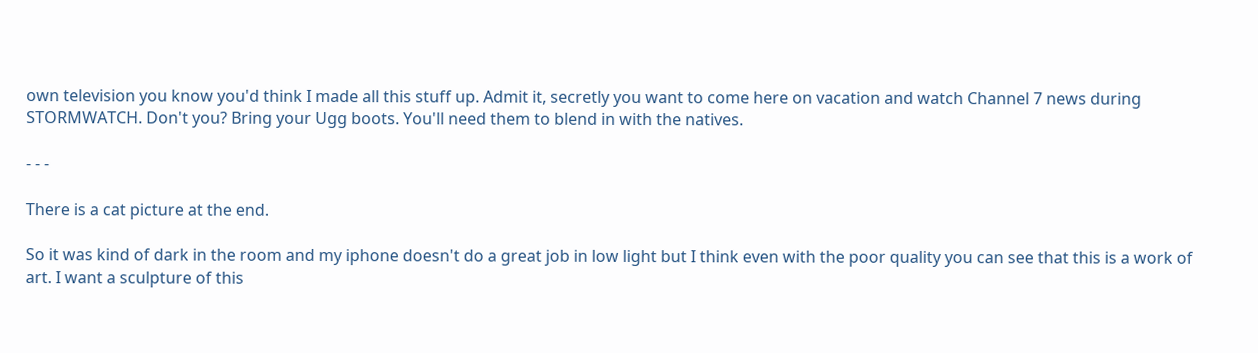own television you know you'd think I made all this stuff up. Admit it, secretly you want to come here on vacation and watch Channel 7 news during STORMWATCH. Don't you? Bring your Ugg boots. You'll need them to blend in with the natives.

- - -

There is a cat picture at the end.

So it was kind of dark in the room and my iphone doesn't do a great job in low light but I think even with the poor quality you can see that this is a work of art. I want a sculpture of this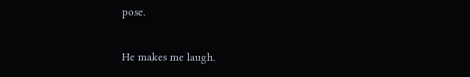pose.


He makes me laugh.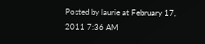Posted by laurie at February 17, 2011 7:36 AM